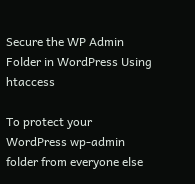Secure the WP Admin Folder in WordPress Using htaccess

To protect your WordPress wp-admin folder from everyone else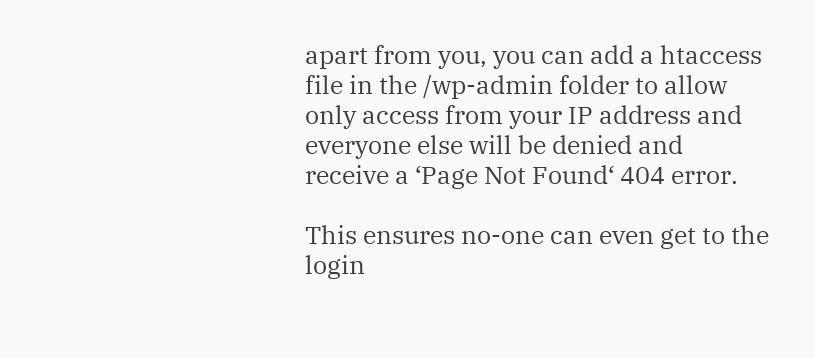apart from you, you can add a htaccess file in the /wp-admin folder to allow only access from your IP address and everyone else will be denied and receive a ‘Page Not Found‘ 404 error.

This ensures no-one can even get to the login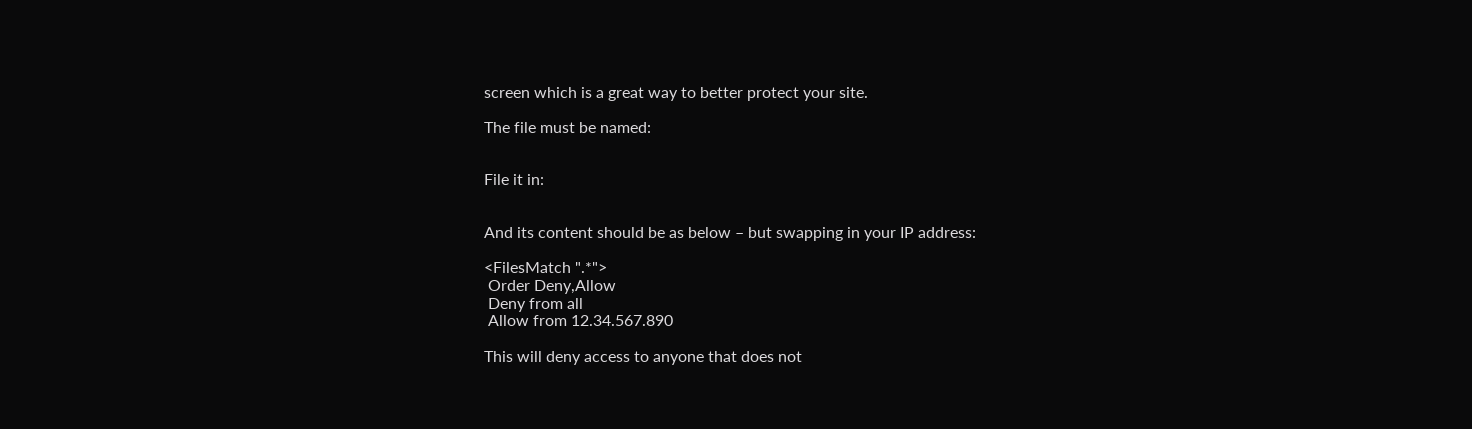screen which is a great way to better protect your site.

The file must be named:


File it in:


And its content should be as below – but swapping in your IP address:

<FilesMatch ".*">
 Order Deny,Allow
 Deny from all
 Allow from 12.34.567.890

This will deny access to anyone that does not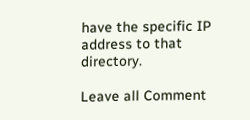have the specific IP address to that directory.

Leave all Comment